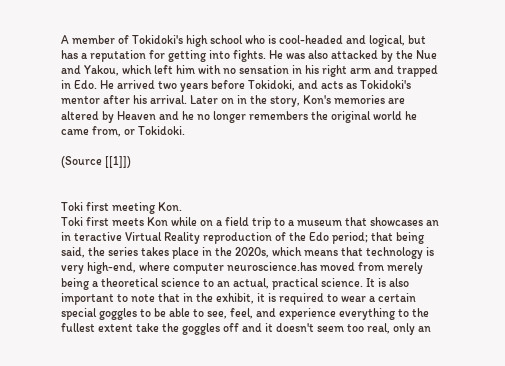A member of Tokidoki's high school who is cool-headed and logical, but has a reputation for getting into fights. He was also attacked by the Nue and Yakou, which left him with no sensation in his right arm and trapped in Edo. He arrived two years before Tokidoki, and acts as Tokidoki's mentor after his arrival. Later on in the story, Kon's memories are altered by Heaven and he no longer remembers the original world he came from, or Tokidoki.

(Source [[1]])


Toki first meeting Kon.
Toki first meets Kon while on a field trip to a museum that showcases an in teractive Virtual Reality reproduction of the Edo period; that being said, the series takes place in the 2020s, which means that technology is very high-end, where computer neuroscience.has moved from merely being a theoretical science to an actual, practical science. It is also important to note that in the exhibit, it is required to wear a certain special goggles to be able to see, feel, and experience everything to the fullest extent take the goggles off and it doesn't seem too real, only an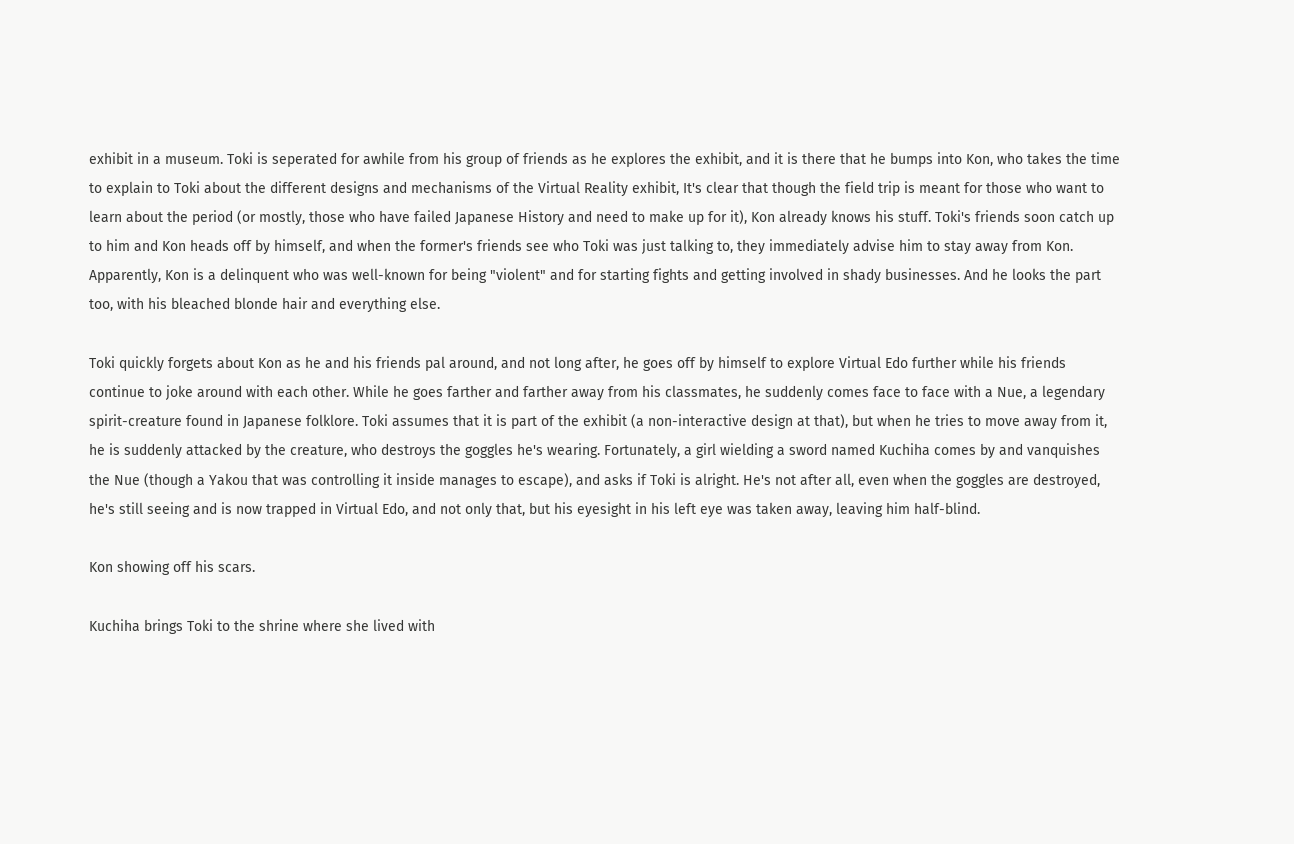exhibit in a museum. Toki is seperated for awhile from his group of friends as he explores the exhibit, and it is there that he bumps into Kon, who takes the time to explain to Toki about the different designs and mechanisms of the Virtual Reality exhibit, It's clear that though the field trip is meant for those who want to learn about the period (or mostly, those who have failed Japanese History and need to make up for it), Kon already knows his stuff. Toki's friends soon catch up to him and Kon heads off by himself, and when the former's friends see who Toki was just talking to, they immediately advise him to stay away from Kon. Apparently, Kon is a delinquent who was well-known for being "violent" and for starting fights and getting involved in shady businesses. And he looks the part too, with his bleached blonde hair and everything else.

Toki quickly forgets about Kon as he and his friends pal around, and not long after, he goes off by himself to explore Virtual Edo further while his friends continue to joke around with each other. While he goes farther and farther away from his classmates, he suddenly comes face to face with a Nue, a legendary spirit-creature found in Japanese folklore. Toki assumes that it is part of the exhibit (a non-interactive design at that), but when he tries to move away from it, he is suddenly attacked by the creature, who destroys the goggles he's wearing. Fortunately, a girl wielding a sword named Kuchiha comes by and vanquishes the Nue (though a Yakou that was controlling it inside manages to escape), and asks if Toki is alright. He's not after all, even when the goggles are destroyed, he's still seeing and is now trapped in Virtual Edo, and not only that, but his eyesight in his left eye was taken away, leaving him half-blind.

Kon showing off his scars.

Kuchiha brings Toki to the shrine where she lived with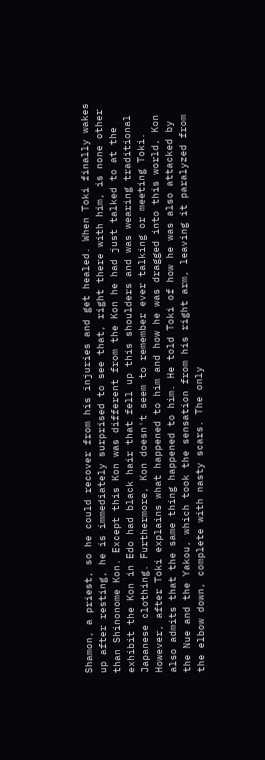Shamon, a priest, so he could recover from his injuries and get healed. When Toki finally wakes up after resting, he is immediately surprised to see that, right there with him, is none other than Shinonome Kon. Except this Kon was different from the Kon he had just talked to at the exhibit the Kon in Edo had black hair that fell up this shoulders and was wearing traditional Japanese clothing. Furthermore, Kon doesn't seem to remember ever talking or meeting Toki. However, after Toki explains what happened to him and how he was dragged into this world, Kon also admits that the same thing happened to him. He told Toki of how he was also attacked by the Nue and the Yakou, which took the sensation from his right arm, leaving it paralyzed from the elbow down, complete with nasty scars. The only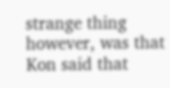strange thing however, was that Kon said that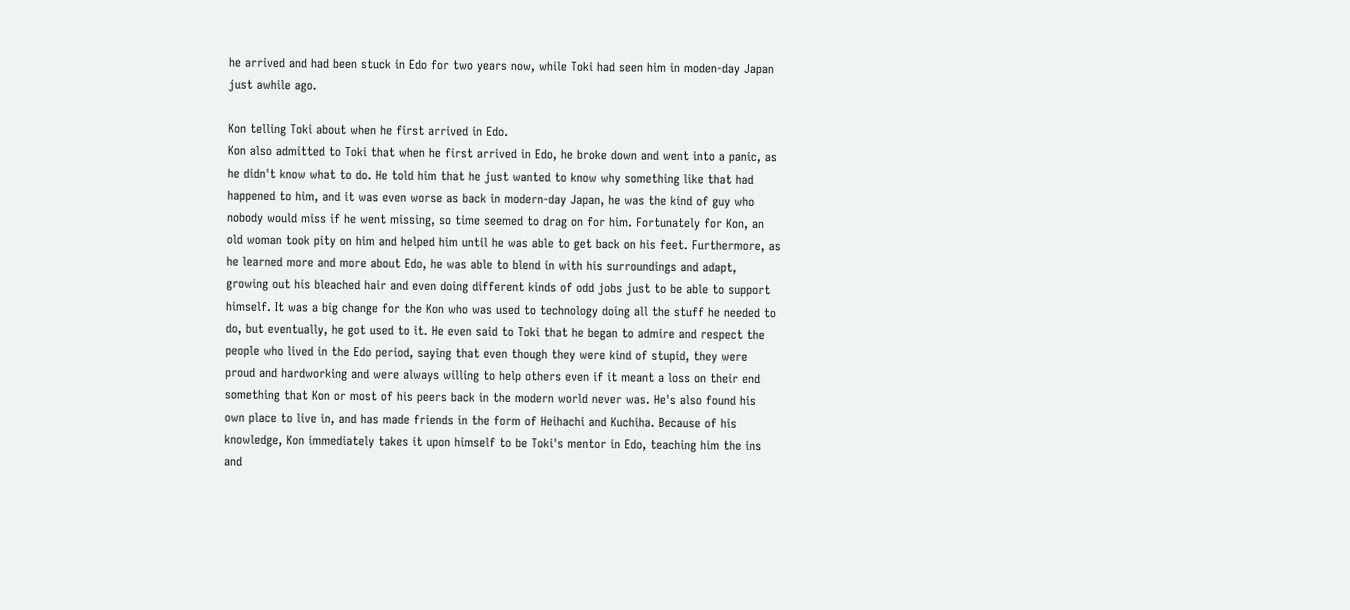he arrived and had been stuck in Edo for two years now, while Toki had seen him in moden-day Japan just awhile ago.

Kon telling Toki about when he first arrived in Edo.
Kon also admitted to Toki that when he first arrived in Edo, he broke down and went into a panic, as he didn't know what to do. He told him that he just wanted to know why something like that had happened to him, and it was even worse as back in modern-day Japan, he was the kind of guy who nobody would miss if he went missing, so time seemed to drag on for him. Fortunately for Kon, an old woman took pity on him and helped him until he was able to get back on his feet. Furthermore, as he learned more and more about Edo, he was able to blend in with his surroundings and adapt, growing out his bleached hair and even doing different kinds of odd jobs just to be able to support himself. It was a big change for the Kon who was used to technology doing all the stuff he needed to do, but eventually, he got used to it. He even said to Toki that he began to admire and respect the people who lived in the Edo period, saying that even though they were kind of stupid, they were proud and hardworking and were always willing to help others even if it meant a loss on their end something that Kon or most of his peers back in the modern world never was. He's also found his own place to live in, and has made friends in the form of Heihachi and Kuchiha. Because of his knowledge, Kon immediately takes it upon himself to be Toki's mentor in Edo, teaching him the ins and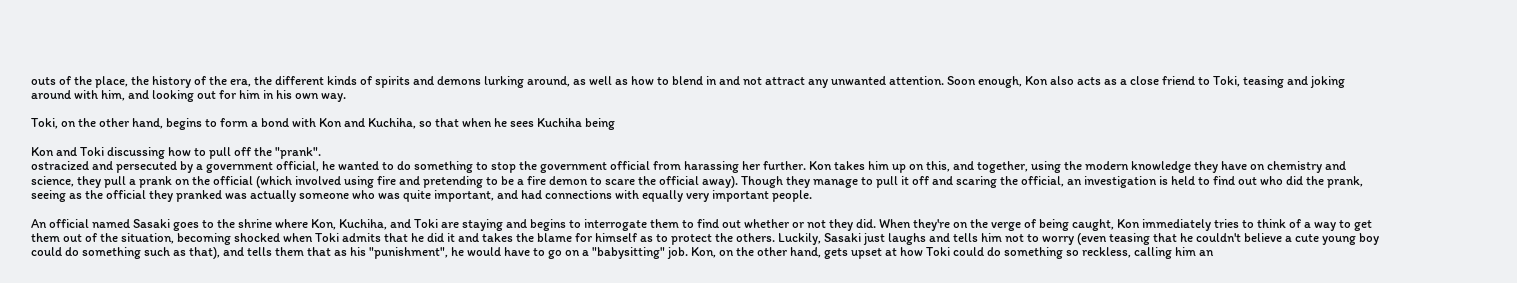outs of the place, the history of the era, the different kinds of spirits and demons lurking around, as well as how to blend in and not attract any unwanted attention. Soon enough, Kon also acts as a close friend to Toki, teasing and joking around with him, and looking out for him in his own way.

Toki, on the other hand, begins to form a bond with Kon and Kuchiha, so that when he sees Kuchiha being

Kon and Toki discussing how to pull off the "prank".
ostracized and persecuted by a government official, he wanted to do something to stop the government official from harassing her further. Kon takes him up on this, and together, using the modern knowledge they have on chemistry and science, they pull a prank on the official (which involved using fire and pretending to be a fire demon to scare the official away). Though they manage to pull it off and scaring the official, an investigation is held to find out who did the prank, seeing as the official they pranked was actually someone who was quite important, and had connections with equally very important people.

An official named Sasaki goes to the shrine where Kon, Kuchiha, and Toki are staying and begins to interrogate them to find out whether or not they did. When they're on the verge of being caught, Kon immediately tries to think of a way to get them out of the situation, becoming shocked when Toki admits that he did it and takes the blame for himself as to protect the others. Luckily, Sasaki just laughs and tells him not to worry (even teasing that he couldn't believe a cute young boy could do something such as that), and tells them that as his "punishment", he would have to go on a "babysitting" job. Kon, on the other hand, gets upset at how Toki could do something so reckless, calling him an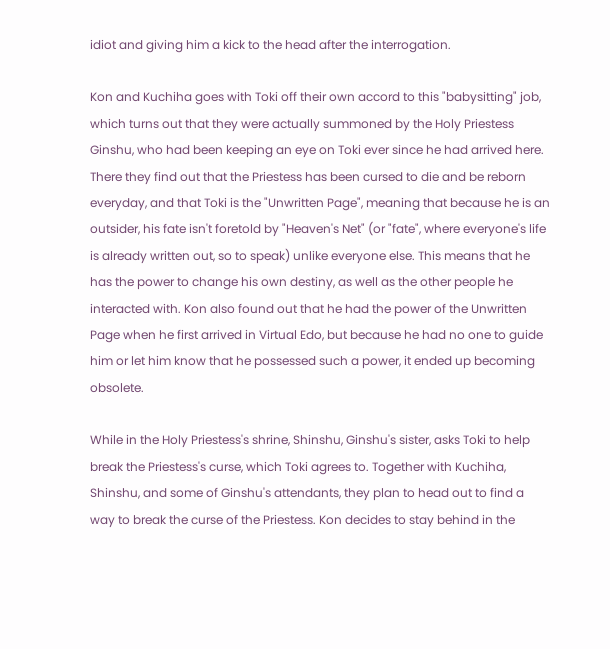idiot and giving him a kick to the head after the interrogation.

Kon and Kuchiha goes with Toki off their own accord to this "babysitting" job, which turns out that they were actually summoned by the Holy Priestess Ginshu, who had been keeping an eye on Toki ever since he had arrived here. There they find out that the Priestess has been cursed to die and be reborn everyday, and that Toki is the "Unwritten Page", meaning that because he is an outsider, his fate isn't foretold by "Heaven's Net" (or "fate", where everyone's life is already written out, so to speak) unlike everyone else. This means that he has the power to change his own destiny, as well as the other people he interacted with. Kon also found out that he had the power of the Unwritten Page when he first arrived in Virtual Edo, but because he had no one to guide him or let him know that he possessed such a power, it ended up becoming obsolete.

While in the Holy Priestess's shrine, Shinshu, Ginshu's sister, asks Toki to help break the Priestess's curse, which Toki agrees to. Together with Kuchiha, Shinshu, and some of Ginshu's attendants, they plan to head out to find a way to break the curse of the Priestess. Kon decides to stay behind in the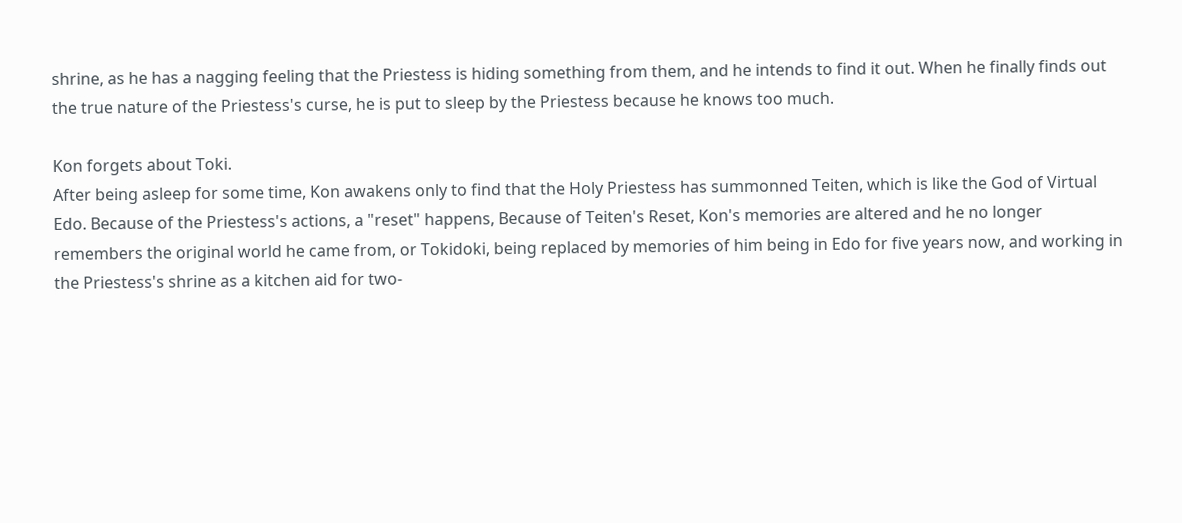shrine, as he has a nagging feeling that the Priestess is hiding something from them, and he intends to find it out. When he finally finds out the true nature of the Priestess's curse, he is put to sleep by the Priestess because he knows too much.

Kon forgets about Toki.
After being asleep for some time, Kon awakens only to find that the Holy Priestess has summonned Teiten, which is like the God of Virtual Edo. Because of the Priestess's actions, a "reset" happens, Because of Teiten's Reset, Kon's memories are altered and he no longer remembers the original world he came from, or Tokidoki, being replaced by memories of him being in Edo for five years now, and working in the Priestess's shrine as a kitchen aid for two-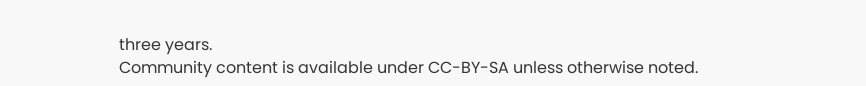three years.
Community content is available under CC-BY-SA unless otherwise noted.